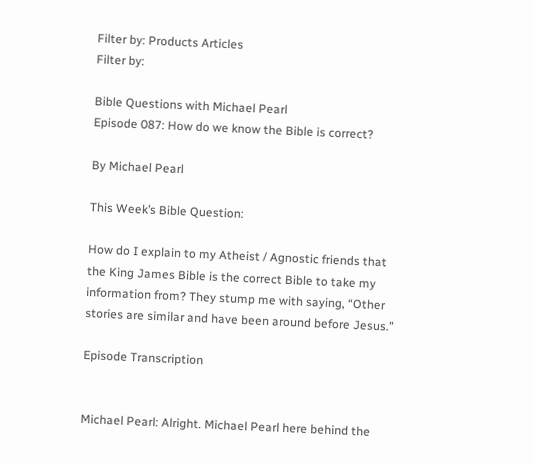Filter by: Products Articles
Filter by:

Bible Questions with Michael Pearl
Episode 087: How do we know the Bible is correct?

By Michael Pearl

This Week’s Bible Question:

How do I explain to my Atheist / Agnostic friends that the King James Bible is the correct Bible to take my information from? They stump me with saying, “Other stories are similar and have been around before Jesus.”

Episode Transcription


Michael Pearl: Alright. Michael Pearl here behind the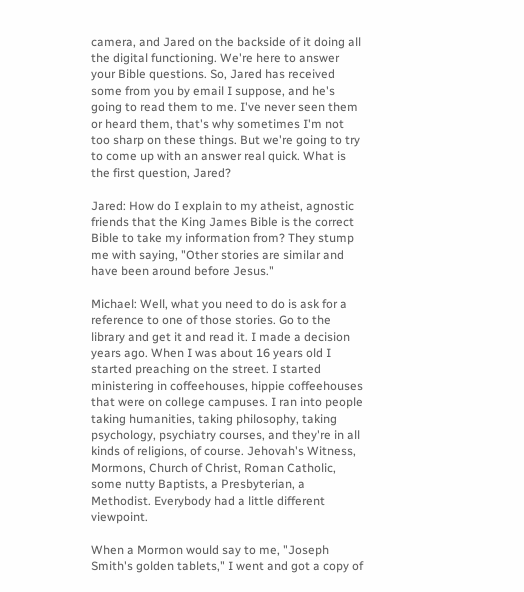camera, and Jared on the backside of it doing all the digital functioning. We're here to answer your Bible questions. So, Jared has received some from you by email I suppose, and he's going to read them to me. I've never seen them or heard them, that's why sometimes I'm not too sharp on these things. But we're going to try to come up with an answer real quick. What is the first question, Jared?

Jared: How do I explain to my atheist, agnostic friends that the King James Bible is the correct Bible to take my information from? They stump me with saying, "Other stories are similar and have been around before Jesus."

Michael: Well, what you need to do is ask for a reference to one of those stories. Go to the library and get it and read it. I made a decision years ago. When I was about 16 years old I started preaching on the street. I started ministering in coffeehouses, hippie coffeehouses that were on college campuses. I ran into people taking humanities, taking philosophy, taking psychology, psychiatry courses, and they're in all kinds of religions, of course. Jehovah's Witness, Mormons, Church of Christ, Roman Catholic, some nutty Baptists, a Presbyterian, a Methodist. Everybody had a little different viewpoint.

When a Mormon would say to me, "Joseph Smith's golden tablets," I went and got a copy of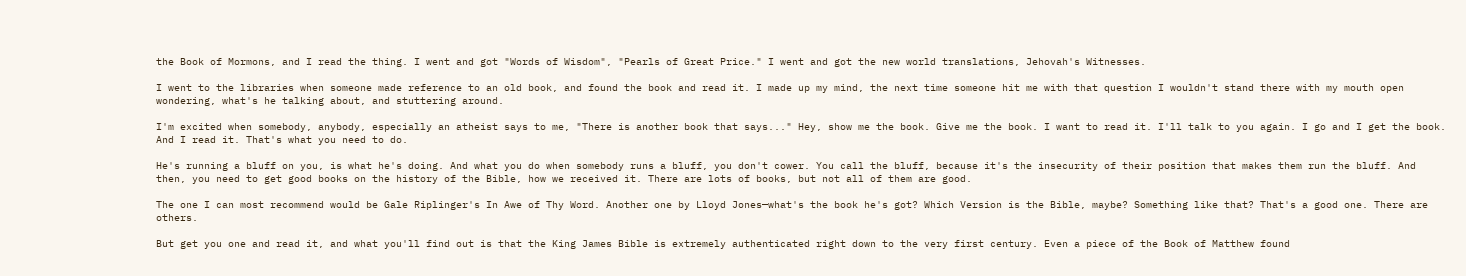the Book of Mormons, and I read the thing. I went and got "Words of Wisdom", "Pearls of Great Price." I went and got the new world translations, Jehovah's Witnesses.

I went to the libraries when someone made reference to an old book, and found the book and read it. I made up my mind, the next time someone hit me with that question I wouldn't stand there with my mouth open wondering, what's he talking about, and stuttering around.

I'm excited when somebody, anybody, especially an atheist says to me, "There is another book that says..." Hey, show me the book. Give me the book. I want to read it. I'll talk to you again. I go and I get the book. And I read it. That's what you need to do.

He's running a bluff on you, is what he's doing. And what you do when somebody runs a bluff, you don't cower. You call the bluff, because it's the insecurity of their position that makes them run the bluff. And then, you need to get good books on the history of the Bible, how we received it. There are lots of books, but not all of them are good.

The one I can most recommend would be Gale Riplinger's In Awe of Thy Word. Another one by Lloyd Jones—what's the book he's got? Which Version is the Bible, maybe? Something like that? That's a good one. There are others.

But get you one and read it, and what you'll find out is that the King James Bible is extremely authenticated right down to the very first century. Even a piece of the Book of Matthew found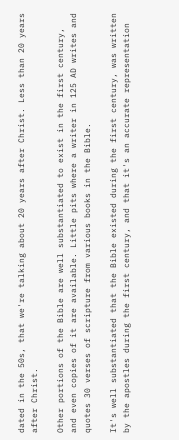dated in the 50s, that we're talking about 20 years after Christ. Less than 20 years after Christ.

Other portions of the Bible are well substantiated to exist in the first century, and even copies of it are available. Little pits where a writer in 125 AD writes and quotes 30 verses of scripture from various books in the Bible.

It's well substantiated that the Bible existed during the first century, was written by the apostles during the first century, and that it's an accurate representation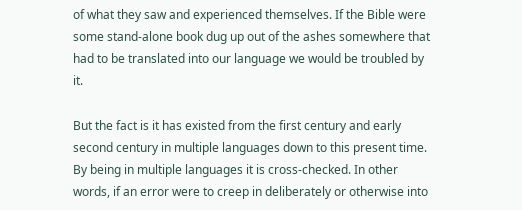of what they saw and experienced themselves. If the Bible were some stand-alone book dug up out of the ashes somewhere that had to be translated into our language we would be troubled by it.

But the fact is it has existed from the first century and early second century in multiple languages down to this present time. By being in multiple languages it is cross‑checked. In other words, if an error were to creep in deliberately or otherwise into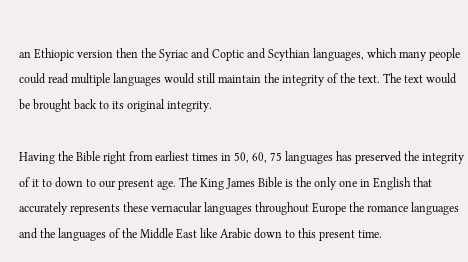an Ethiopic version then the Syriac and Coptic and Scythian languages, which many people could read multiple languages would still maintain the integrity of the text. The text would be brought back to its original integrity.

Having the Bible right from earliest times in 50, 60, 75 languages has preserved the integrity of it to down to our present age. The King James Bible is the only one in English that accurately represents these vernacular languages throughout Europe the romance languages and the languages of the Middle East like Arabic down to this present time.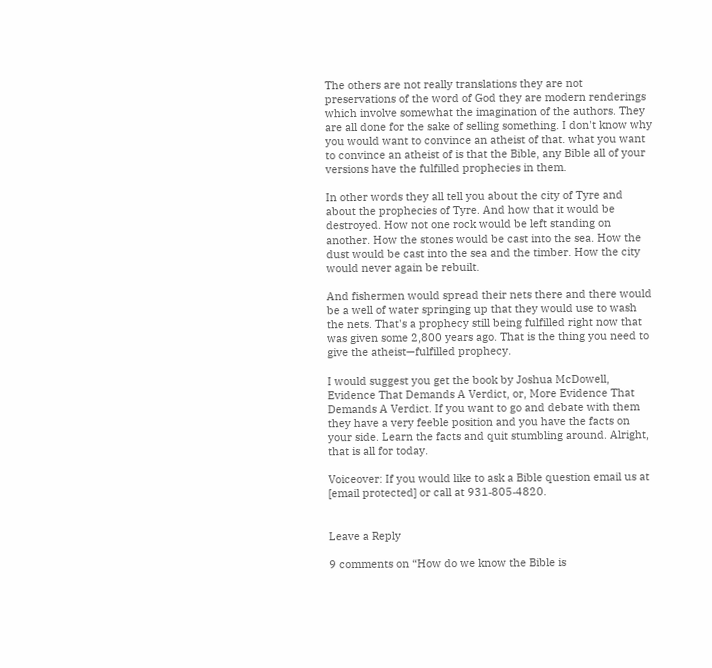The others are not really translations they are not preservations of the word of God they are modern renderings which involve somewhat the imagination of the authors. They are all done for the sake of selling something. I don't know why you would want to convince an atheist of that. what you want to convince an atheist of is that the Bible, any Bible all of your versions have the fulfilled prophecies in them.

In other words they all tell you about the city of Tyre and about the prophecies of Tyre. And how that it would be destroyed. How not one rock would be left standing on another. How the stones would be cast into the sea. How the dust would be cast into the sea and the timber. How the city would never again be rebuilt.

And fishermen would spread their nets there and there would be a well of water springing up that they would use to wash the nets. That's a prophecy still being fulfilled right now that was given some 2,800 years ago. That is the thing you need to give the atheist—fulfilled prophecy.

I would suggest you get the book by Joshua McDowell, Evidence That Demands A Verdict, or, More Evidence That Demands A Verdict. If you want to go and debate with them they have a very feeble position and you have the facts on your side. Learn the facts and quit stumbling around. Alright, that is all for today.

Voiceover: If you would like to ask a Bible question email us at [email protected] or call at 931‑805‑4820.


Leave a Reply

9 comments on “How do we know the Bible is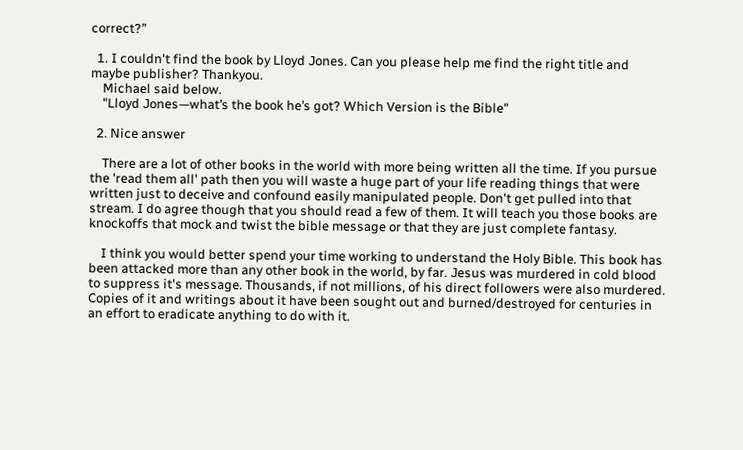correct?”

  1. I couldn't find the book by Lloyd Jones. Can you please help me find the right title and maybe publisher? Thankyou.
    Michael said below.
    "Lloyd Jones—what’s the book he’s got? Which Version is the Bible"

  2. Nice answer

    There are a lot of other books in the world with more being written all the time. If you pursue the 'read them all' path then you will waste a huge part of your life reading things that were written just to deceive and confound easily manipulated people. Don't get pulled into that stream. I do agree though that you should read a few of them. It will teach you those books are knockoffs that mock and twist the bible message or that they are just complete fantasy.

    I think you would better spend your time working to understand the Holy Bible. This book has been attacked more than any other book in the world, by far. Jesus was murdered in cold blood to suppress it's message. Thousands, if not millions, of his direct followers were also murdered. Copies of it and writings about it have been sought out and burned/destroyed for centuries in an effort to eradicate anything to do with it.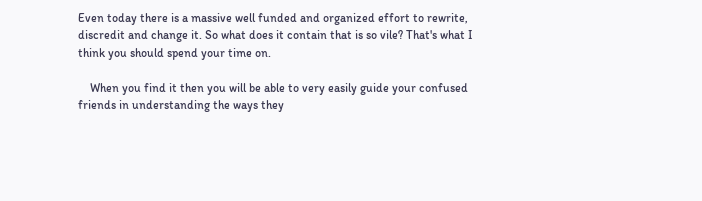Even today there is a massive well funded and organized effort to rewrite, discredit and change it. So what does it contain that is so vile? That's what I think you should spend your time on.

    When you find it then you will be able to very easily guide your confused friends in understanding the ways they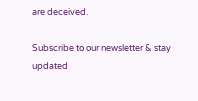are deceived.

Subscribe to our newsletter & stay updated